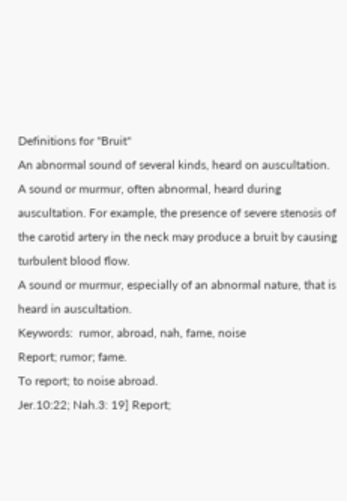Definitions for "Bruit"
An abnormal sound of several kinds, heard on auscultation.
A sound or murmur, often abnormal, heard during auscultation. For example, the presence of severe stenosis of the carotid artery in the neck may produce a bruit by causing turbulent blood flow.
A sound or murmur, especially of an abnormal nature, that is heard in auscultation.
Keywords:  rumor, abroad, nah, fame, noise
Report; rumor; fame.
To report; to noise abroad.
Jer.10:22; Nah.3: 19] Report;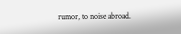rumor, to noise abroad.